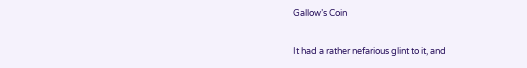Gallow’s Coin

It had a rather nefarious glint to it, and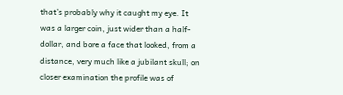that’s probably why it caught my eye. It was a larger coin, just wider than a half-dollar, and bore a face that looked, from a distance, very much like a jubilant skull; on closer examination the profile was of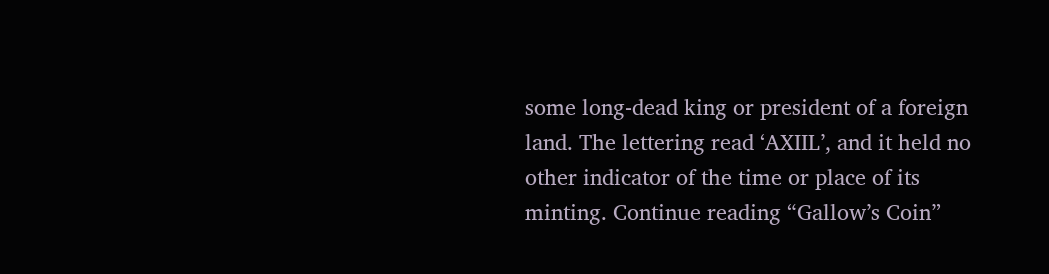some long-dead king or president of a foreign land. The lettering read ‘AXIIL’, and it held no other indicator of the time or place of its minting. Continue reading “Gallow’s Coin”